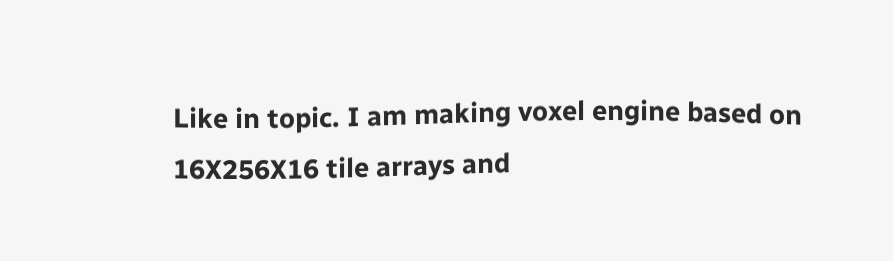Like in topic. I am making voxel engine based on 16X256X16 tile arrays and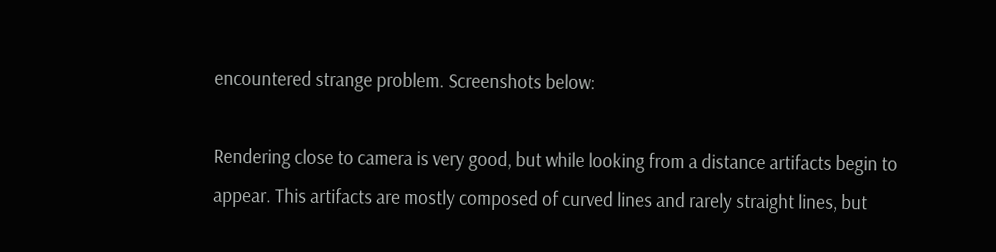encountered strange problem. Screenshots below:

Rendering close to camera is very good, but while looking from a distance artifacts begin to appear. This artifacts are mostly composed of curved lines and rarely straight lines, but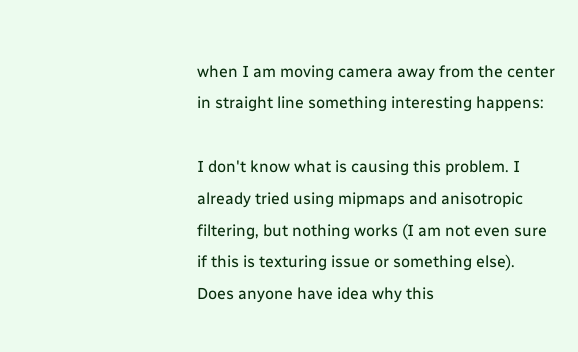when I am moving camera away from the center in straight line something interesting happens:

I don't know what is causing this problem. I already tried using mipmaps and anisotropic filtering, but nothing works (I am not even sure if this is texturing issue or something else). Does anyone have idea why this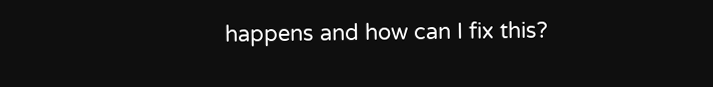happens and how can I fix this?